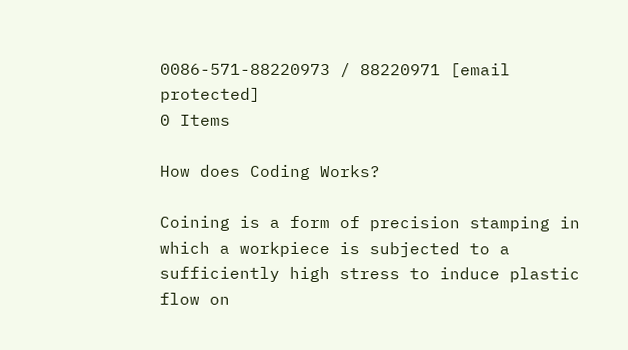0086-571-88220973 / 88220971 [email protected]
0 Items

How does Coding Works?

Coining is a form of precision stamping in which a workpiece is subjected to a sufficiently high stress to induce plastic flow on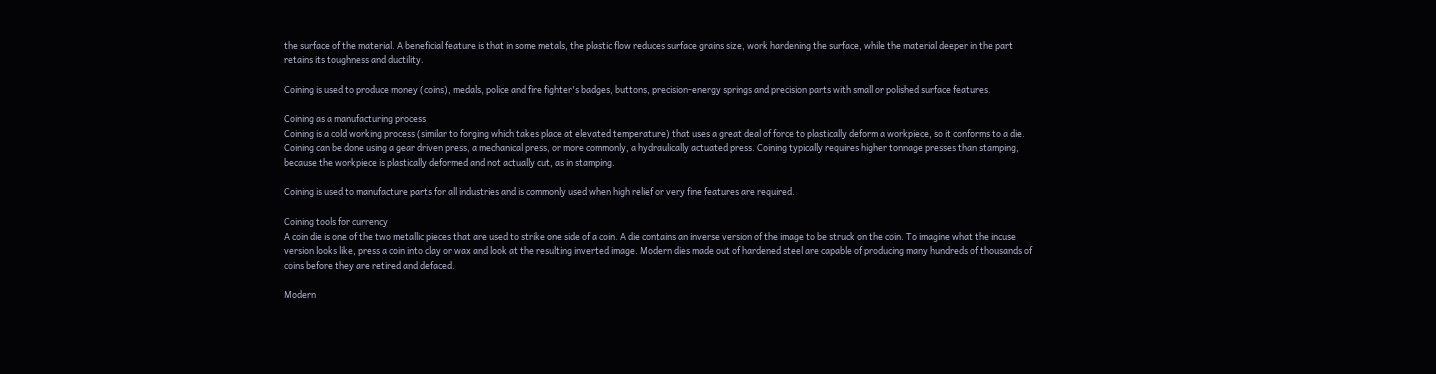the surface of the material. A beneficial feature is that in some metals, the plastic flow reduces surface grains size, work hardening the surface, while the material deeper in the part retains its toughness and ductility.

Coining is used to produce money (coins), medals, police and fire fighter's badges, buttons, precision-energy springs and precision parts with small or polished surface features.

Coining as a manufacturing process
Coining is a cold working process (similar to forging which takes place at elevated temperature) that uses a great deal of force to plastically deform a workpiece, so it conforms to a die. Coining can be done using a gear driven press, a mechanical press, or more commonly, a hydraulically actuated press. Coining typically requires higher tonnage presses than stamping, because the workpiece is plastically deformed and not actually cut, as in stamping.

Coining is used to manufacture parts for all industries and is commonly used when high relief or very fine features are required.

Coining tools for currency
A coin die is one of the two metallic pieces that are used to strike one side of a coin. A die contains an inverse version of the image to be struck on the coin. To imagine what the incuse version looks like, press a coin into clay or wax and look at the resulting inverted image. Modern dies made out of hardened steel are capable of producing many hundreds of thousands of coins before they are retired and defaced.

Modern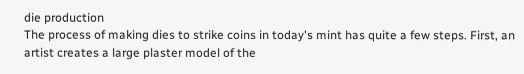die production
The process of making dies to strike coins in today's mint has quite a few steps. First, an artist creates a large plaster model of the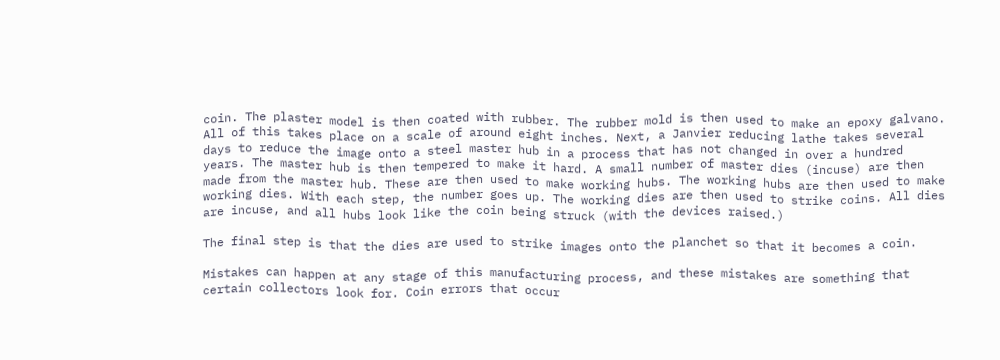coin. The plaster model is then coated with rubber. The rubber mold is then used to make an epoxy galvano. All of this takes place on a scale of around eight inches. Next, a Janvier reducing lathe takes several days to reduce the image onto a steel master hub in a process that has not changed in over a hundred years. The master hub is then tempered to make it hard. A small number of master dies (incuse) are then made from the master hub. These are then used to make working hubs. The working hubs are then used to make working dies. With each step, the number goes up. The working dies are then used to strike coins. All dies are incuse, and all hubs look like the coin being struck (with the devices raised.)

The final step is that the dies are used to strike images onto the planchet so that it becomes a coin.

Mistakes can happen at any stage of this manufacturing process, and these mistakes are something that certain collectors look for. Coin errors that occur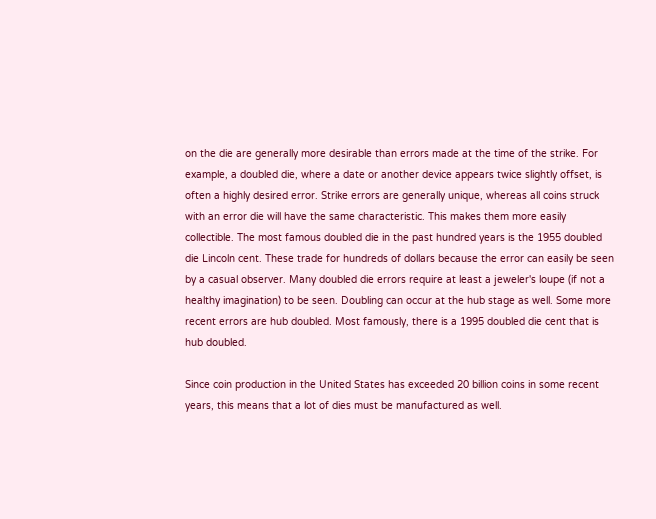on the die are generally more desirable than errors made at the time of the strike. For example, a doubled die, where a date or another device appears twice slightly offset, is often a highly desired error. Strike errors are generally unique, whereas all coins struck with an error die will have the same characteristic. This makes them more easily collectible. The most famous doubled die in the past hundred years is the 1955 doubled die Lincoln cent. These trade for hundreds of dollars because the error can easily be seen by a casual observer. Many doubled die errors require at least a jeweler's loupe (if not a healthy imagination) to be seen. Doubling can occur at the hub stage as well. Some more recent errors are hub doubled. Most famously, there is a 1995 doubled die cent that is hub doubled.

Since coin production in the United States has exceeded 20 billion coins in some recent years, this means that a lot of dies must be manufactured as well.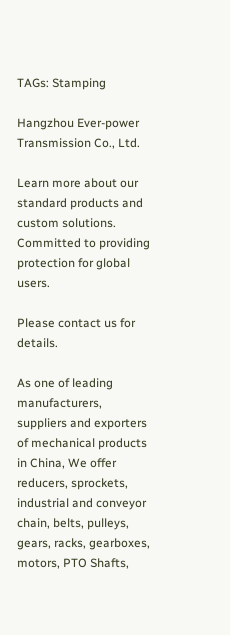TAGs: Stamping

Hangzhou Ever-power Transmission Co., Ltd.

Learn more about our standard products and custom solutions. Committed to providing protection for global users.

Please contact us for details.

As one of leading manufacturers, suppliers and exporters of mechanical products in China, We offer reducers, sprockets, industrial and conveyor chain, belts, pulleys, gears, racks, gearboxes, motors, PTO Shafts,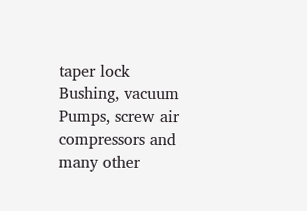taper lock Bushing, vacuum Pumps, screw air compressors and many other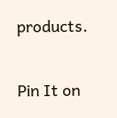products.

Pin It on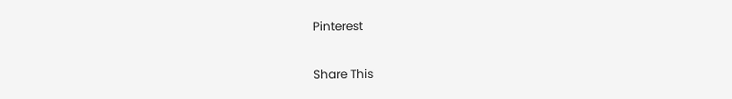Pinterest

Share This